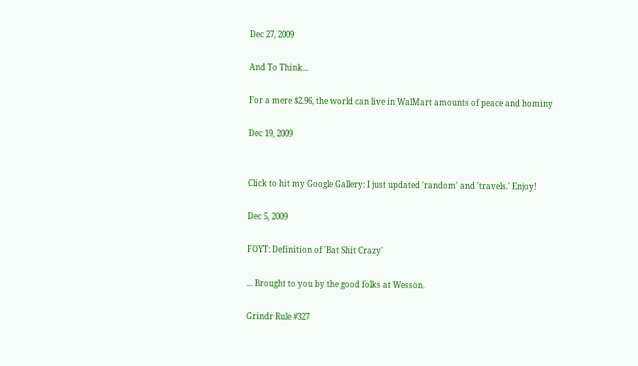Dec 27, 2009

And To Think...

For a mere $2.96, the world can live in WalMart amounts of peace and hominy

Dec 19, 2009


Click to hit my Google Gallery: I just updated 'random' and 'travels.' Enjoy!

Dec 5, 2009

FOYT: Definition of 'Bat Shit Crazy'

... Brought to you by the good folks at Wesson.

Grindr Rule #327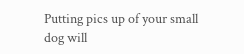Putting pics up of your small dog will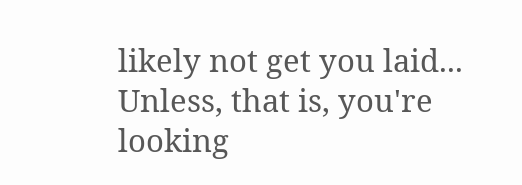likely not get you laid... Unless, that is, you're looking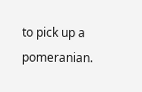to pick up a pomeranian.